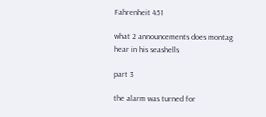Fahrenheit 451

what 2 announcements does montag hear in his seashells

part 3

the alarm was turned for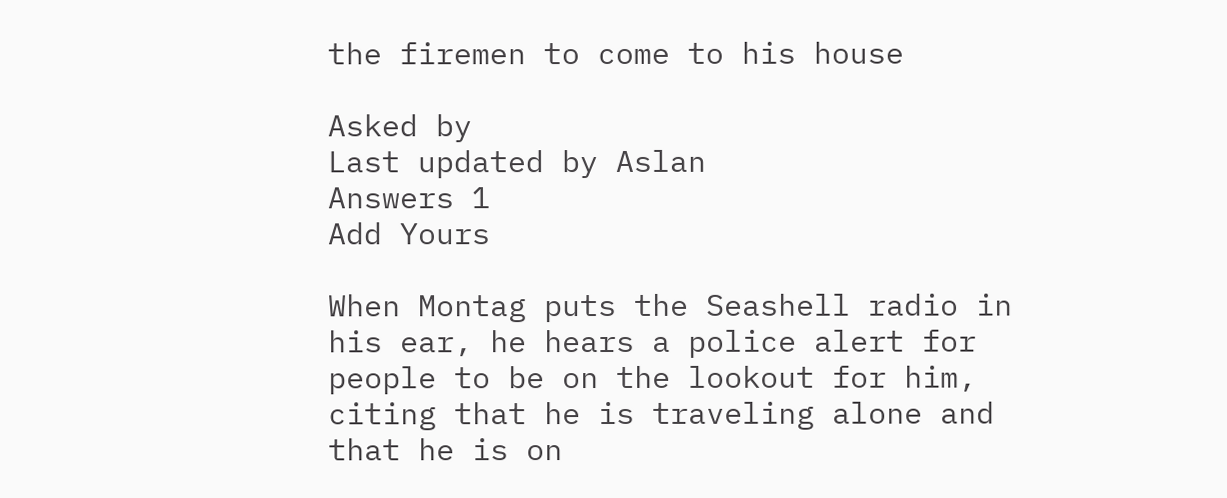the firemen to come to his house

Asked by
Last updated by Aslan
Answers 1
Add Yours

When Montag puts the Seashell radio in his ear, he hears a police alert for people to be on the lookout for him, citing that he is traveling alone and that he is on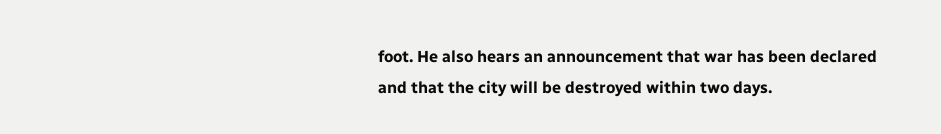foot. He also hears an announcement that war has been declared and that the city will be destroyed within two days.